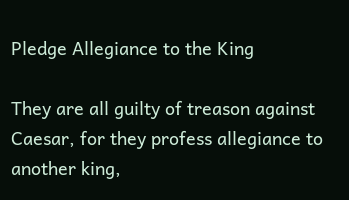Pledge Allegiance to the King

They are all guilty of treason against Caesar, for they profess allegiance to another king,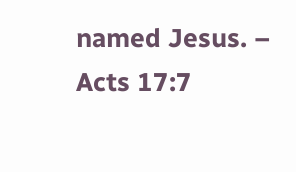named Jesus. – Acts 17:7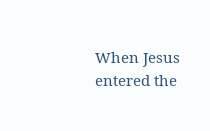When Jesus entered the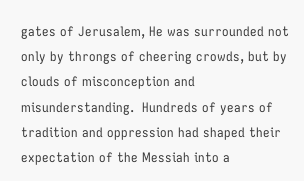gates of Jerusalem, He was surrounded not only by throngs of cheering crowds, but by clouds of misconception and misunderstanding.  Hundreds of years of tradition and oppression had shaped their expectation of the Messiah into a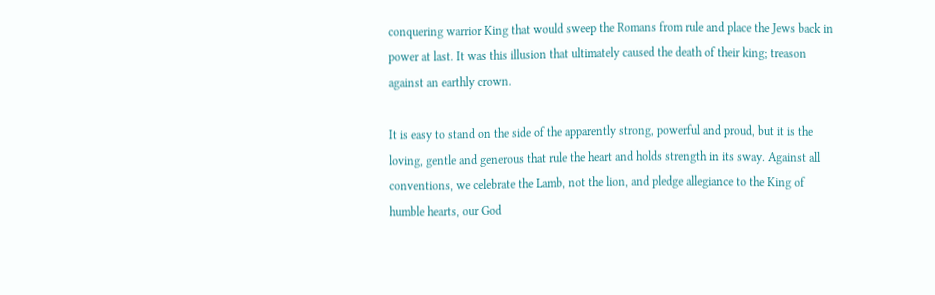conquering warrior King that would sweep the Romans from rule and place the Jews back in power at last. It was this illusion that ultimately caused the death of their king; treason against an earthly crown.

It is easy to stand on the side of the apparently strong, powerful and proud, but it is the loving, gentle and generous that rule the heart and holds strength in its sway. Against all conventions, we celebrate the Lamb, not the lion, and pledge allegiance to the King of humble hearts, our God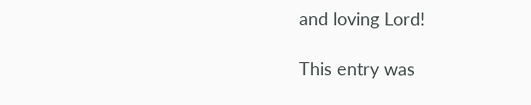and loving Lord!

This entry was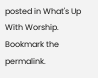posted in What's Up With Worship. Bookmark the permalink.